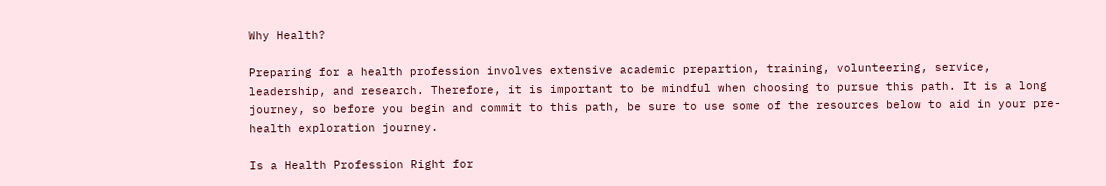Why Health?

Preparing for a health profession involves extensive academic prepartion, training, volunteering, service, leadership, and research. Therefore, it is important to be mindful when choosing to pursue this path. It is a long journey, so before you begin and commit to this path, be sure to use some of the resources below to aid in your pre-health exploration journey.

Is a Health Profession Right for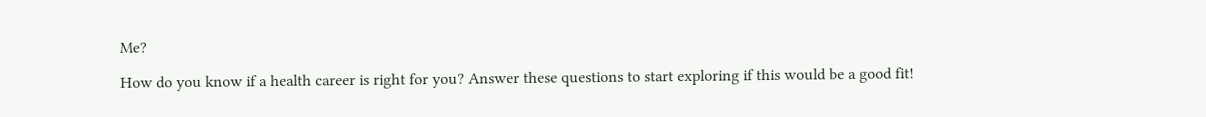Me?

How do you know if a health career is right for you? Answer these questions to start exploring if this would be a good fit!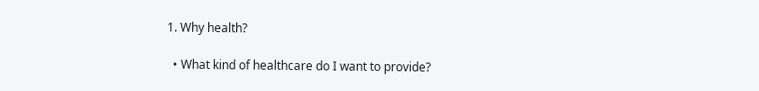1. Why health?

  • What kind of healthcare do I want to provide?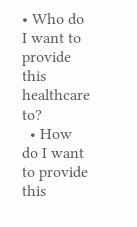• Who do I want to provide this healthcare to?
  • How do I want to provide this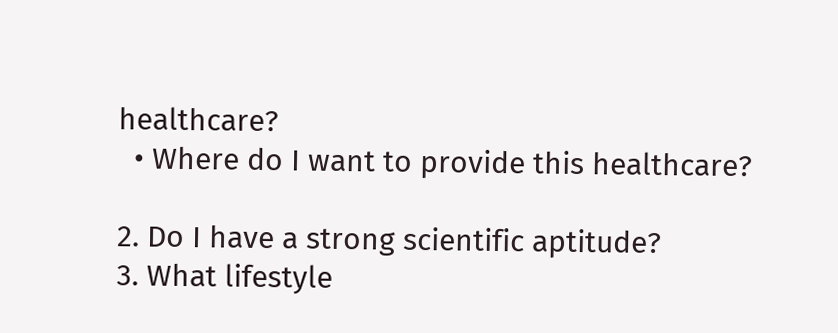healthcare?
  • Where do I want to provide this healthcare?

2. Do I have a strong scientific aptitude?
3. What lifestyle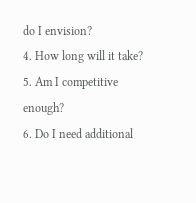do I envision?
4. How long will it take?
5. Am I competitive enough?
6. Do I need additional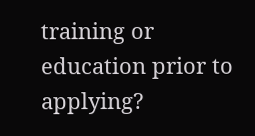training or education prior to applying?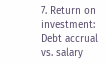7. Return on investment: Debt accrual vs. salary